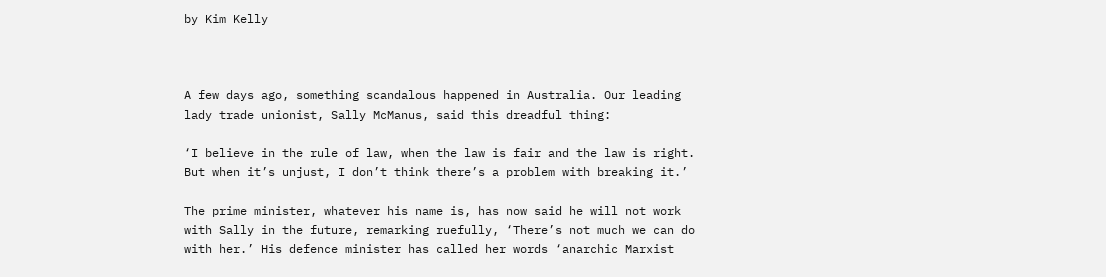by Kim Kelly



A few days ago, something scandalous happened in Australia. Our leading lady trade unionist, Sally McManus, said this dreadful thing:

‘I believe in the rule of law, when the law is fair and the law is right. But when it’s unjust, I don’t think there’s a problem with breaking it.’

The prime minister, whatever his name is, has now said he will not work with Sally in the future, remarking ruefully, ‘There’s not much we can do with her.’ His defence minister has called her words ‘anarchic Marxist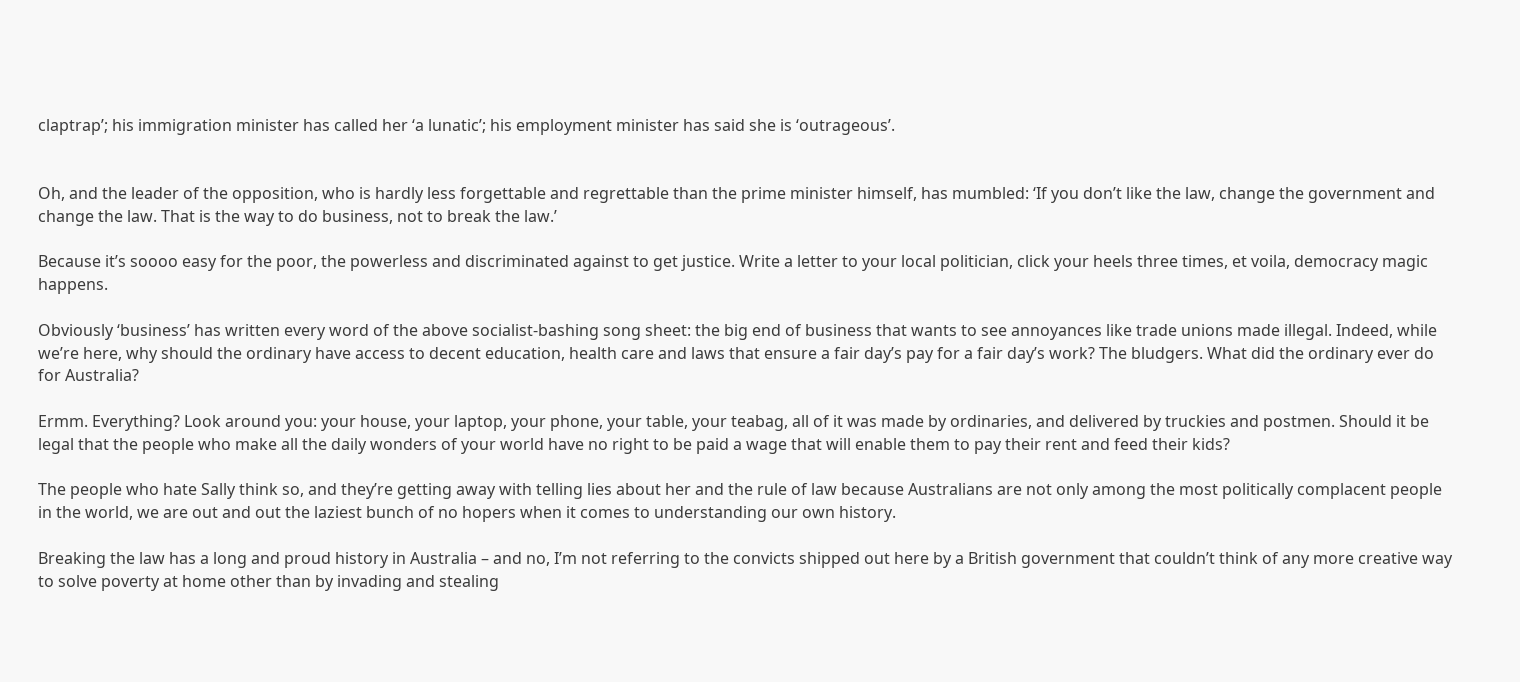claptrap’; his immigration minister has called her ‘a lunatic’; his employment minister has said she is ‘outrageous’.


Oh, and the leader of the opposition, who is hardly less forgettable and regrettable than the prime minister himself, has mumbled: ‘If you don’t like the law, change the government and change the law. That is the way to do business, not to break the law.’

Because it’s soooo easy for the poor, the powerless and discriminated against to get justice. Write a letter to your local politician, click your heels three times, et voila, democracy magic happens.

Obviously ‘business’ has written every word of the above socialist-bashing song sheet: the big end of business that wants to see annoyances like trade unions made illegal. Indeed, while we’re here, why should the ordinary have access to decent education, health care and laws that ensure a fair day’s pay for a fair day’s work? The bludgers. What did the ordinary ever do for Australia?

Ermm. Everything? Look around you: your house, your laptop, your phone, your table, your teabag, all of it was made by ordinaries, and delivered by truckies and postmen. Should it be legal that the people who make all the daily wonders of your world have no right to be paid a wage that will enable them to pay their rent and feed their kids?

The people who hate Sally think so, and they’re getting away with telling lies about her and the rule of law because Australians are not only among the most politically complacent people in the world, we are out and out the laziest bunch of no hopers when it comes to understanding our own history.

Breaking the law has a long and proud history in Australia – and no, I’m not referring to the convicts shipped out here by a British government that couldn’t think of any more creative way to solve poverty at home other than by invading and stealing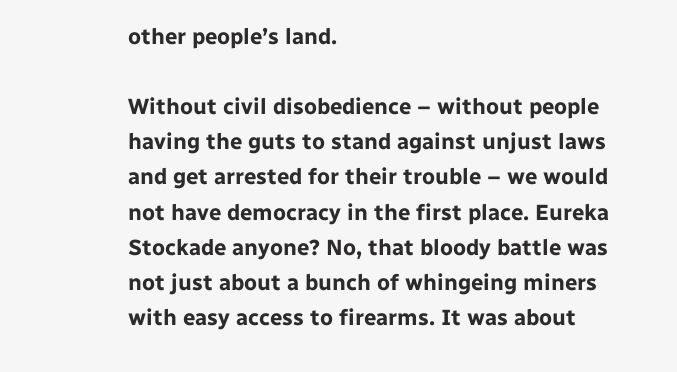other people’s land.

Without civil disobedience – without people having the guts to stand against unjust laws and get arrested for their trouble – we would not have democracy in the first place. Eureka Stockade anyone? No, that bloody battle was not just about a bunch of whingeing miners with easy access to firearms. It was about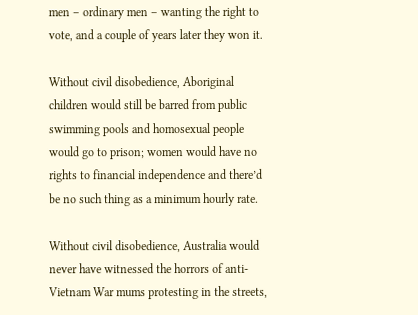men – ordinary men – wanting the right to vote, and a couple of years later they won it.

Without civil disobedience, Aboriginal children would still be barred from public swimming pools and homosexual people would go to prison; women would have no rights to financial independence and there’d be no such thing as a minimum hourly rate.

Without civil disobedience, Australia would never have witnessed the horrors of anti-Vietnam War mums protesting in the streets,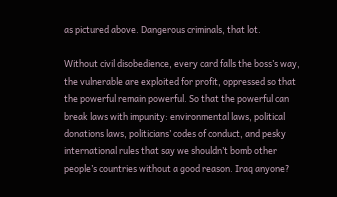as pictured above. Dangerous criminals, that lot.

Without civil disobedience, every card falls the boss’s way, the vulnerable are exploited for profit, oppressed so that the powerful remain powerful. So that the powerful can break laws with impunity: environmental laws, political donations laws, politicians’ codes of conduct, and pesky international rules that say we shouldn’t bomb other people’s countries without a good reason. Iraq anyone?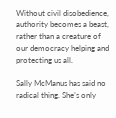Without civil disobedience, authority becomes a beast, rather than a creature of our democracy helping and protecting us all.

Sally McManus has said no radical thing. She’s only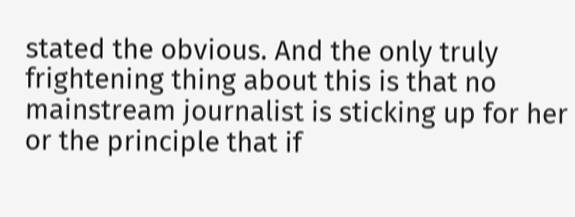stated the obvious. And the only truly frightening thing about this is that no mainstream journalist is sticking up for her or the principle that if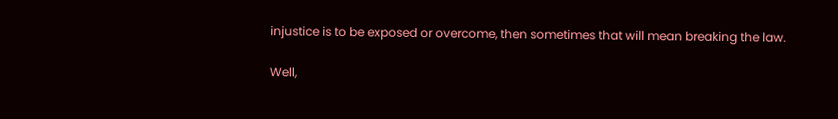injustice is to be exposed or overcome, then sometimes that will mean breaking the law.

Well,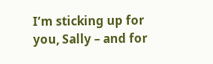I’m sticking up for you, Sally – and for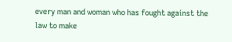every man and woman who has fought against the law to make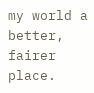my world a better, fairer place.